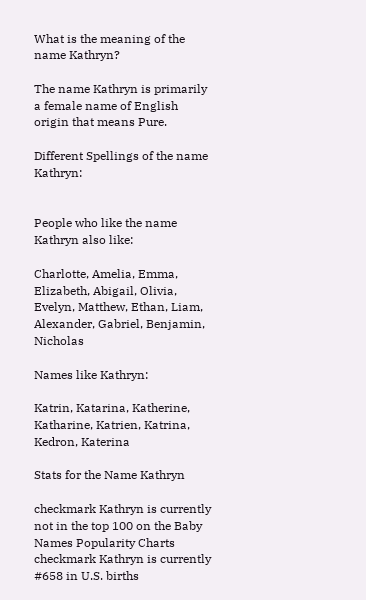What is the meaning of the name Kathryn?

The name Kathryn is primarily a female name of English origin that means Pure.

Different Spellings of the name Kathryn:


People who like the name Kathryn also like:

Charlotte, Amelia, Emma, Elizabeth, Abigail, Olivia, Evelyn, Matthew, Ethan, Liam, Alexander, Gabriel, Benjamin, Nicholas

Names like Kathryn:

Katrin, Katarina, Katherine, Katharine, Katrien, Katrina, Kedron, Katerina

Stats for the Name Kathryn

checkmark Kathryn is currently not in the top 100 on the Baby Names Popularity Charts
checkmark Kathryn is currently #658 in U.S. births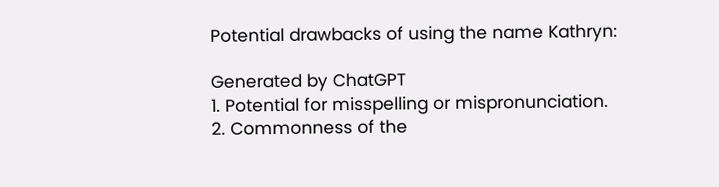Potential drawbacks of using the name Kathryn:

Generated by ChatGPT
1. Potential for misspelling or mispronunciation.
2. Commonness of the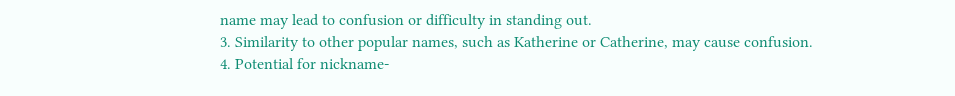name may lead to confusion or difficulty in standing out.
3. Similarity to other popular names, such as Katherine or Catherine, may cause confusion.
4. Potential for nickname-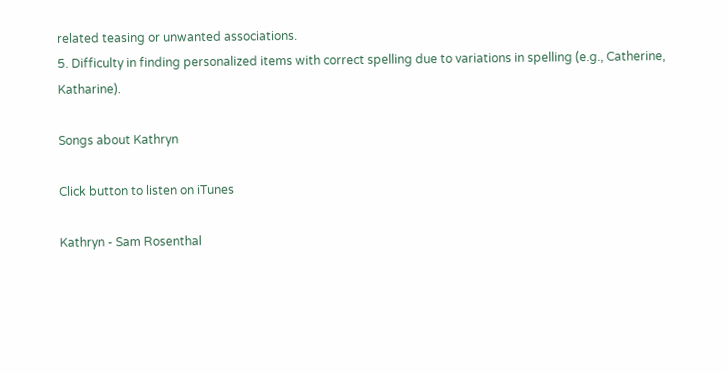related teasing or unwanted associations.
5. Difficulty in finding personalized items with correct spelling due to variations in spelling (e.g., Catherine, Katharine).

Songs about Kathryn

Click button to listen on iTunes

Kathryn - Sam Rosenthal